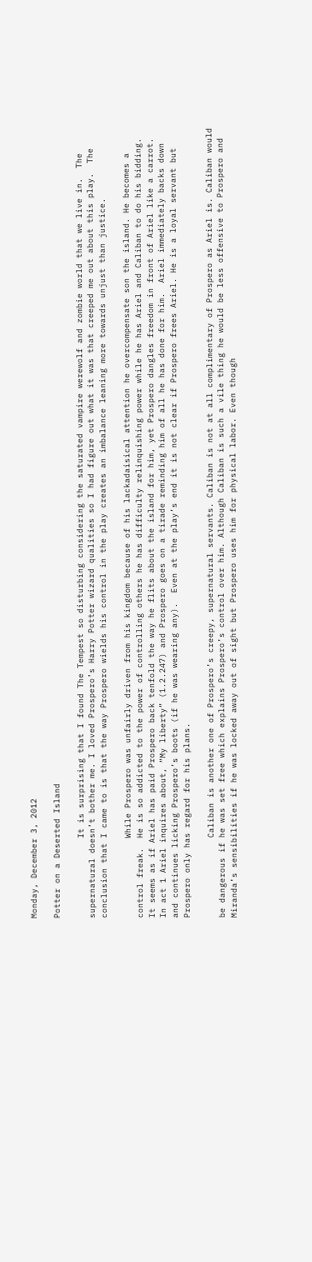Monday, December 3, 2012

Potter on a Deserted Island

                It is surprising that I found The Tempest so disturbing considering the saturated vampire werewolf and zombie world that we live in.  The supernatural doesn’t bother me. I loved Prospero’s Harry Potter wizard qualities so I had figure out what it was that creeped me out about this play.  The conclusion that I came to is that the way Prospero wields his control in the play creates an imbalance leaning more towards unjust than justice.

                While Prospero was unfairly driven from his kingdom because of his lackadaisical attention he overcompensate son the island. He becomes a control freak.  He is so addicted to the power of controlling others he has difficulty relinquishing power while he has Ariel and Caliban to do his bidding. It seems as if Ariel has paid Prospero back tenfold the way he flits about the island for him, yet Prospero dangles freedom in front of Ariel like a carrot.    In act 1 Ariel inquires about, “My liberty” (1.2.247) and Prospero goes on a tirade reminding him of all he has done for him.  Ariel immediately backs down and continues licking Prospero’s boots (if he was wearing any).  Even at the play’s end it is not clear if Prospero frees Ariel. He is a loyal servant but Prospero only has regard for his plans.

                Caliban is another one of Prospero’s creepy, supernatural servants. Caliban is not at all complimentary of Prospero as Ariel is. Caliban would be dangerous if he was set free which explains Prospero’s control over him. Although Caliban is such a vile thing he would be less offensive to Prospero and Miranda’s sensibilities if he was locked away out of sight but Prospero uses him for physical labor. Even though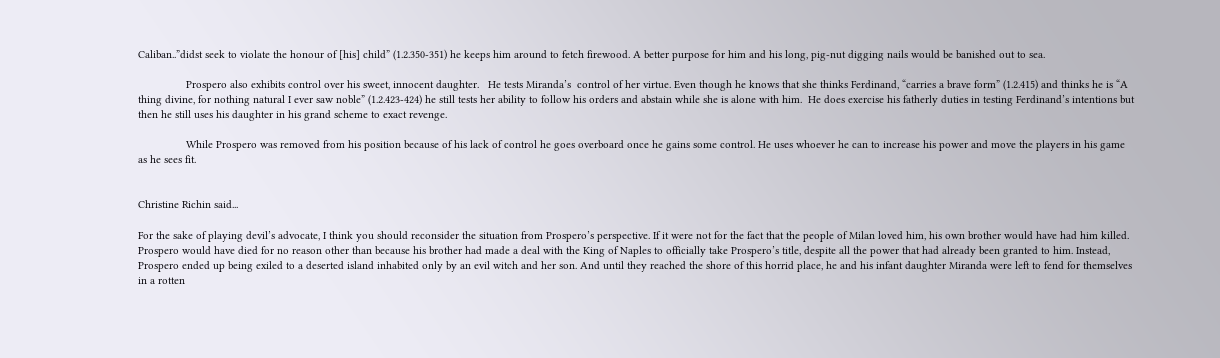Caliban..”didst seek to violate the honour of [his] child” (1.2.350-351) he keeps him around to fetch firewood. A better purpose for him and his long, pig-nut digging nails would be banished out to sea.

                Prospero also exhibits control over his sweet, innocent daughter.   He tests Miranda’s  control of her virtue. Even though he knows that she thinks Ferdinand, “carries a brave form” (1.2.415) and thinks he is “A thing divine, for nothing natural I ever saw noble” (1.2.423-424) he still tests her ability to follow his orders and abstain while she is alone with him.  He does exercise his fatherly duties in testing Ferdinand’s intentions but then he still uses his daughter in his grand scheme to exact revenge.

                While Prospero was removed from his position because of his lack of control he goes overboard once he gains some control. He uses whoever he can to increase his power and move the players in his game as he sees fit.


Christine Richin said...

For the sake of playing devil’s advocate, I think you should reconsider the situation from Prospero’s perspective. If it were not for the fact that the people of Milan loved him, his own brother would have had him killed. Prospero would have died for no reason other than because his brother had made a deal with the King of Naples to officially take Prospero’s title, despite all the power that had already been granted to him. Instead, Prospero ended up being exiled to a deserted island inhabited only by an evil witch and her son. And until they reached the shore of this horrid place, he and his infant daughter Miranda were left to fend for themselves in a rotten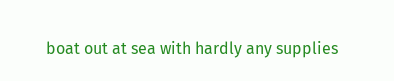boat out at sea with hardly any supplies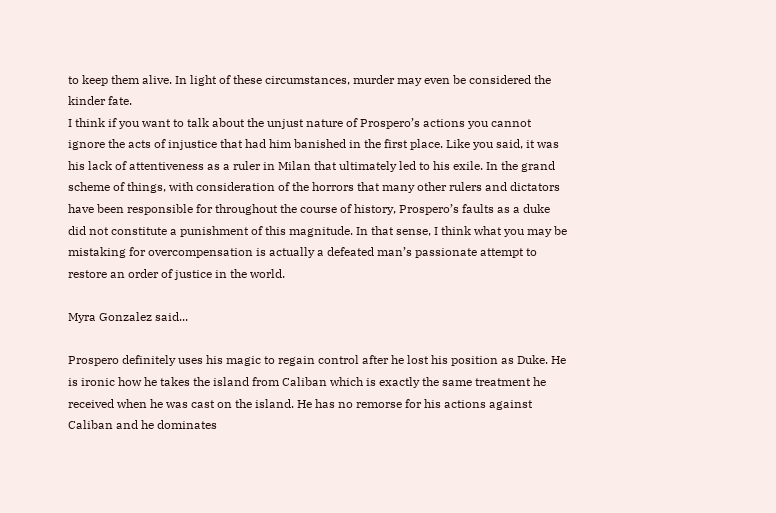to keep them alive. In light of these circumstances, murder may even be considered the kinder fate.
I think if you want to talk about the unjust nature of Prospero’s actions you cannot ignore the acts of injustice that had him banished in the first place. Like you said, it was his lack of attentiveness as a ruler in Milan that ultimately led to his exile. In the grand scheme of things, with consideration of the horrors that many other rulers and dictators have been responsible for throughout the course of history, Prospero’s faults as a duke did not constitute a punishment of this magnitude. In that sense, I think what you may be mistaking for overcompensation is actually a defeated man’s passionate attempt to restore an order of justice in the world.

Myra Gonzalez said...

Prospero definitely uses his magic to regain control after he lost his position as Duke. He is ironic how he takes the island from Caliban which is exactly the same treatment he received when he was cast on the island. He has no remorse for his actions against Caliban and he dominates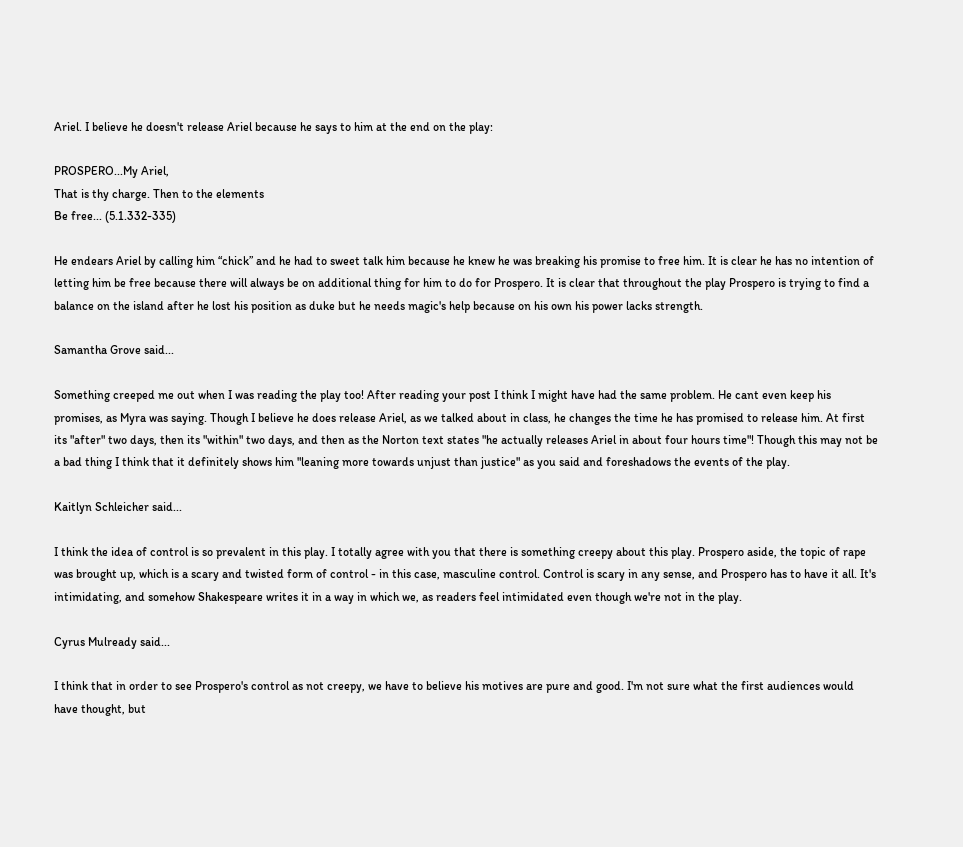Ariel. I believe he doesn't release Ariel because he says to him at the end on the play:

PROSPERO...My Ariel,
That is thy charge. Then to the elements
Be free... (5.1.332-335)

He endears Ariel by calling him “chick” and he had to sweet talk him because he knew he was breaking his promise to free him. It is clear he has no intention of letting him be free because there will always be on additional thing for him to do for Prospero. It is clear that throughout the play Prospero is trying to find a balance on the island after he lost his position as duke but he needs magic's help because on his own his power lacks strength.

Samantha Grove said...

Something creeped me out when I was reading the play too! After reading your post I think I might have had the same problem. He cant even keep his promises, as Myra was saying. Though I believe he does release Ariel, as we talked about in class, he changes the time he has promised to release him. At first its "after" two days, then its "within" two days, and then as the Norton text states "he actually releases Ariel in about four hours time"! Though this may not be a bad thing I think that it definitely shows him "leaning more towards unjust than justice" as you said and foreshadows the events of the play.

Kaitlyn Schleicher said...

I think the idea of control is so prevalent in this play. I totally agree with you that there is something creepy about this play. Prospero aside, the topic of rape was brought up, which is a scary and twisted form of control - in this case, masculine control. Control is scary in any sense, and Prospero has to have it all. It's intimidating, and somehow Shakespeare writes it in a way in which we, as readers feel intimidated even though we're not in the play.

Cyrus Mulready said...

I think that in order to see Prospero's control as not creepy, we have to believe his motives are pure and good. I'm not sure what the first audiences would have thought, but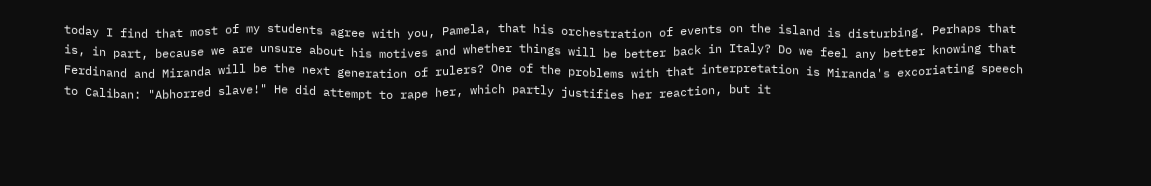today I find that most of my students agree with you, Pamela, that his orchestration of events on the island is disturbing. Perhaps that is, in part, because we are unsure about his motives and whether things will be better back in Italy? Do we feel any better knowing that Ferdinand and Miranda will be the next generation of rulers? One of the problems with that interpretation is Miranda's excoriating speech to Caliban: "Abhorred slave!" He did attempt to rape her, which partly justifies her reaction, but it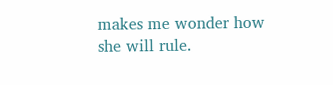makes me wonder how she will rule.